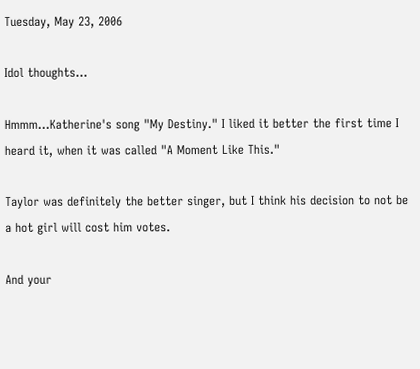Tuesday, May 23, 2006

Idol thoughts...

Hmmm...Katherine's song "My Destiny." I liked it better the first time I heard it, when it was called "A Moment Like This."

Taylor was definitely the better singer, but I think his decision to not be a hot girl will cost him votes.

And your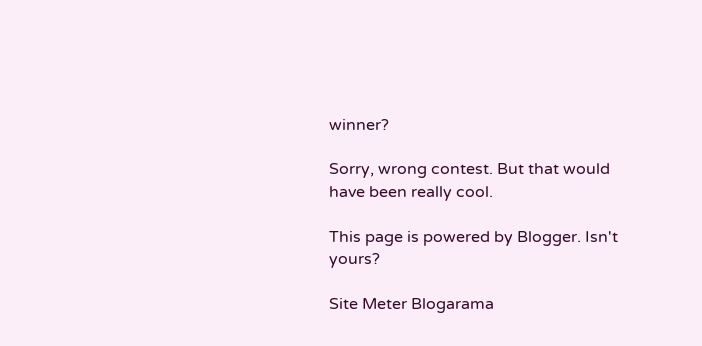winner?

Sorry, wrong contest. But that would have been really cool.

This page is powered by Blogger. Isn't yours?

Site Meter Blogarama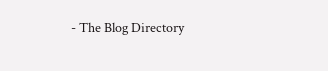- The Blog Directory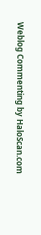Weblog Commenting by HaloScan.com